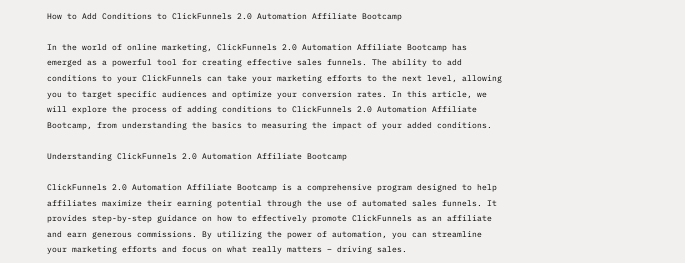How to Add Conditions to ClickFunnels 2.0 Automation Affiliate Bootcamp

In the world of online marketing, ClickFunnels 2.0 Automation Affiliate Bootcamp has emerged as a powerful tool for creating effective sales funnels. The ability to add conditions to your ClickFunnels can take your marketing efforts to the next level, allowing you to target specific audiences and optimize your conversion rates. In this article, we will explore the process of adding conditions to ClickFunnels 2.0 Automation Affiliate Bootcamp, from understanding the basics to measuring the impact of your added conditions.

Understanding ClickFunnels 2.0 Automation Affiliate Bootcamp

ClickFunnels 2.0 Automation Affiliate Bootcamp is a comprehensive program designed to help affiliates maximize their earning potential through the use of automated sales funnels. It provides step-by-step guidance on how to effectively promote ClickFunnels as an affiliate and earn generous commissions. By utilizing the power of automation, you can streamline your marketing efforts and focus on what really matters – driving sales.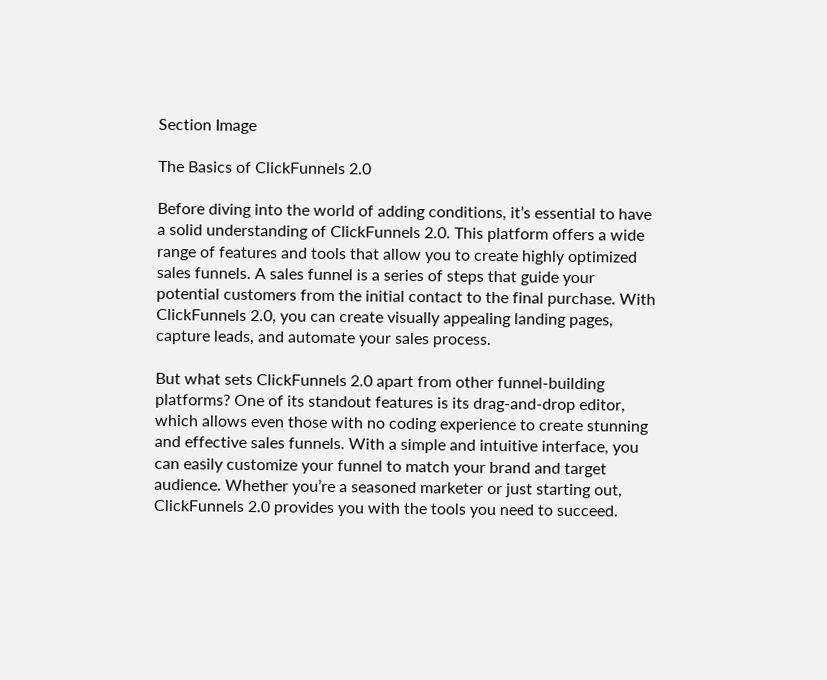Section Image

The Basics of ClickFunnels 2.0

Before diving into the world of adding conditions, it’s essential to have a solid understanding of ClickFunnels 2.0. This platform offers a wide range of features and tools that allow you to create highly optimized sales funnels. A sales funnel is a series of steps that guide your potential customers from the initial contact to the final purchase. With ClickFunnels 2.0, you can create visually appealing landing pages, capture leads, and automate your sales process.

But what sets ClickFunnels 2.0 apart from other funnel-building platforms? One of its standout features is its drag-and-drop editor, which allows even those with no coding experience to create stunning and effective sales funnels. With a simple and intuitive interface, you can easily customize your funnel to match your brand and target audience. Whether you’re a seasoned marketer or just starting out, ClickFunnels 2.0 provides you with the tools you need to succeed.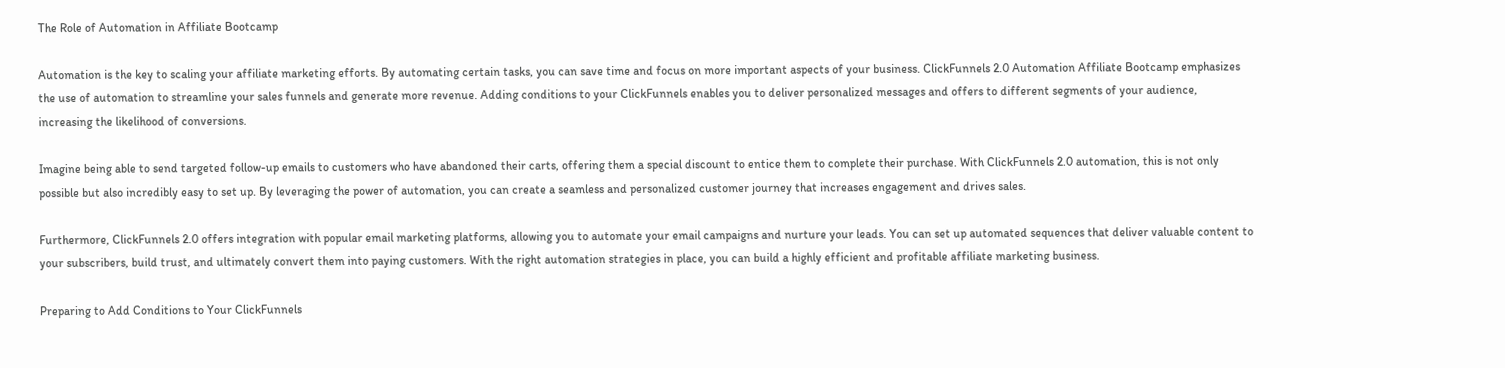The Role of Automation in Affiliate Bootcamp

Automation is the key to scaling your affiliate marketing efforts. By automating certain tasks, you can save time and focus on more important aspects of your business. ClickFunnels 2.0 Automation Affiliate Bootcamp emphasizes the use of automation to streamline your sales funnels and generate more revenue. Adding conditions to your ClickFunnels enables you to deliver personalized messages and offers to different segments of your audience, increasing the likelihood of conversions.

Imagine being able to send targeted follow-up emails to customers who have abandoned their carts, offering them a special discount to entice them to complete their purchase. With ClickFunnels 2.0 automation, this is not only possible but also incredibly easy to set up. By leveraging the power of automation, you can create a seamless and personalized customer journey that increases engagement and drives sales.

Furthermore, ClickFunnels 2.0 offers integration with popular email marketing platforms, allowing you to automate your email campaigns and nurture your leads. You can set up automated sequences that deliver valuable content to your subscribers, build trust, and ultimately convert them into paying customers. With the right automation strategies in place, you can build a highly efficient and profitable affiliate marketing business.

Preparing to Add Conditions to Your ClickFunnels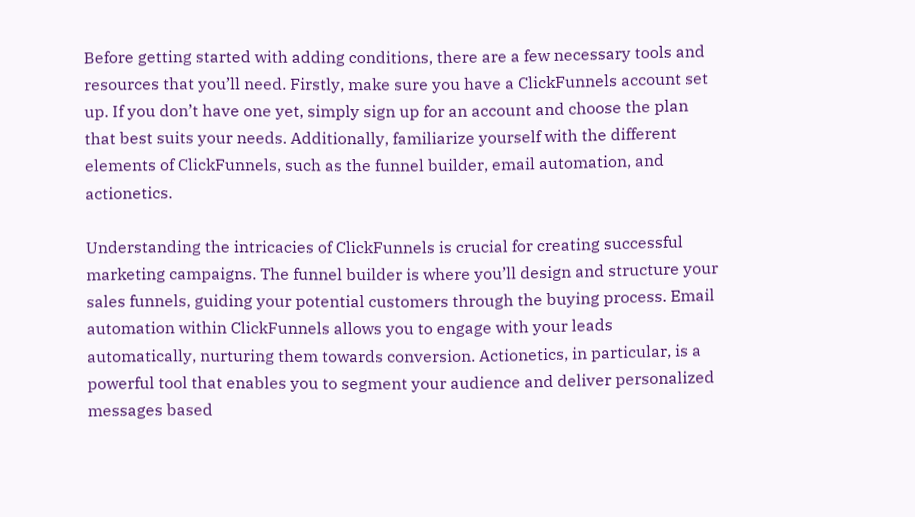Before getting started with adding conditions, there are a few necessary tools and resources that you’ll need. Firstly, make sure you have a ClickFunnels account set up. If you don’t have one yet, simply sign up for an account and choose the plan that best suits your needs. Additionally, familiarize yourself with the different elements of ClickFunnels, such as the funnel builder, email automation, and actionetics.

Understanding the intricacies of ClickFunnels is crucial for creating successful marketing campaigns. The funnel builder is where you’ll design and structure your sales funnels, guiding your potential customers through the buying process. Email automation within ClickFunnels allows you to engage with your leads automatically, nurturing them towards conversion. Actionetics, in particular, is a powerful tool that enables you to segment your audience and deliver personalized messages based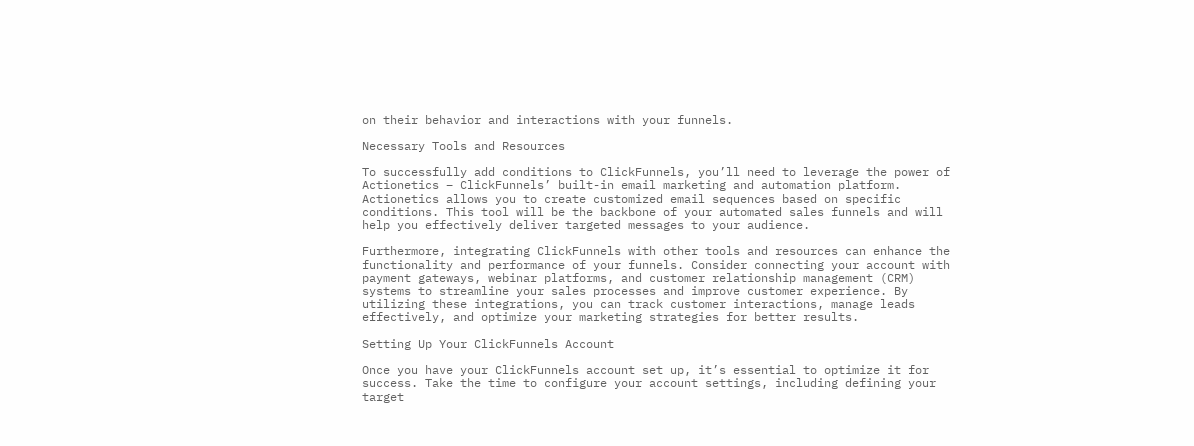on their behavior and interactions with your funnels.

Necessary Tools and Resources

To successfully add conditions to ClickFunnels, you’ll need to leverage the power of Actionetics – ClickFunnels’ built-in email marketing and automation platform. Actionetics allows you to create customized email sequences based on specific conditions. This tool will be the backbone of your automated sales funnels and will help you effectively deliver targeted messages to your audience.

Furthermore, integrating ClickFunnels with other tools and resources can enhance the functionality and performance of your funnels. Consider connecting your account with payment gateways, webinar platforms, and customer relationship management (CRM) systems to streamline your sales processes and improve customer experience. By utilizing these integrations, you can track customer interactions, manage leads effectively, and optimize your marketing strategies for better results.

Setting Up Your ClickFunnels Account

Once you have your ClickFunnels account set up, it’s essential to optimize it for success. Take the time to configure your account settings, including defining your target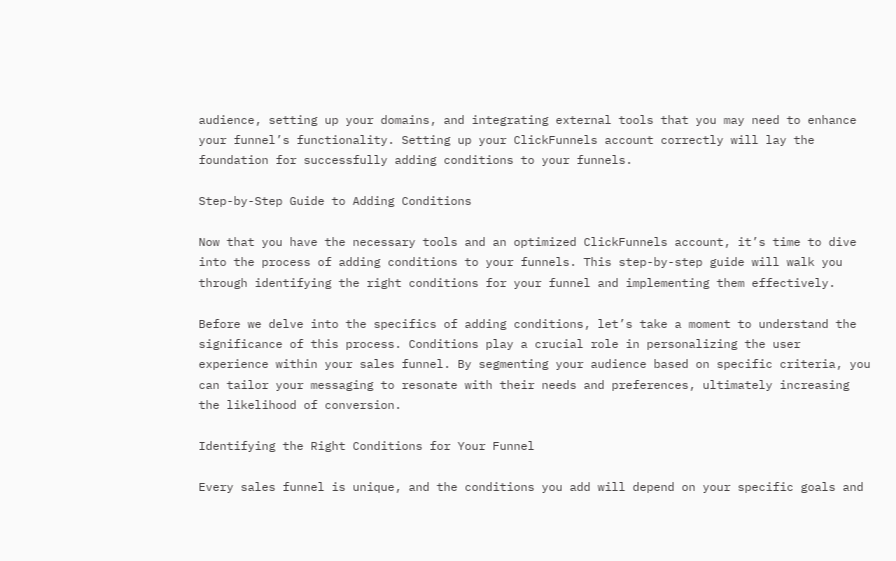audience, setting up your domains, and integrating external tools that you may need to enhance your funnel’s functionality. Setting up your ClickFunnels account correctly will lay the foundation for successfully adding conditions to your funnels.

Step-by-Step Guide to Adding Conditions

Now that you have the necessary tools and an optimized ClickFunnels account, it’s time to dive into the process of adding conditions to your funnels. This step-by-step guide will walk you through identifying the right conditions for your funnel and implementing them effectively.

Before we delve into the specifics of adding conditions, let’s take a moment to understand the significance of this process. Conditions play a crucial role in personalizing the user experience within your sales funnel. By segmenting your audience based on specific criteria, you can tailor your messaging to resonate with their needs and preferences, ultimately increasing the likelihood of conversion.

Identifying the Right Conditions for Your Funnel

Every sales funnel is unique, and the conditions you add will depend on your specific goals and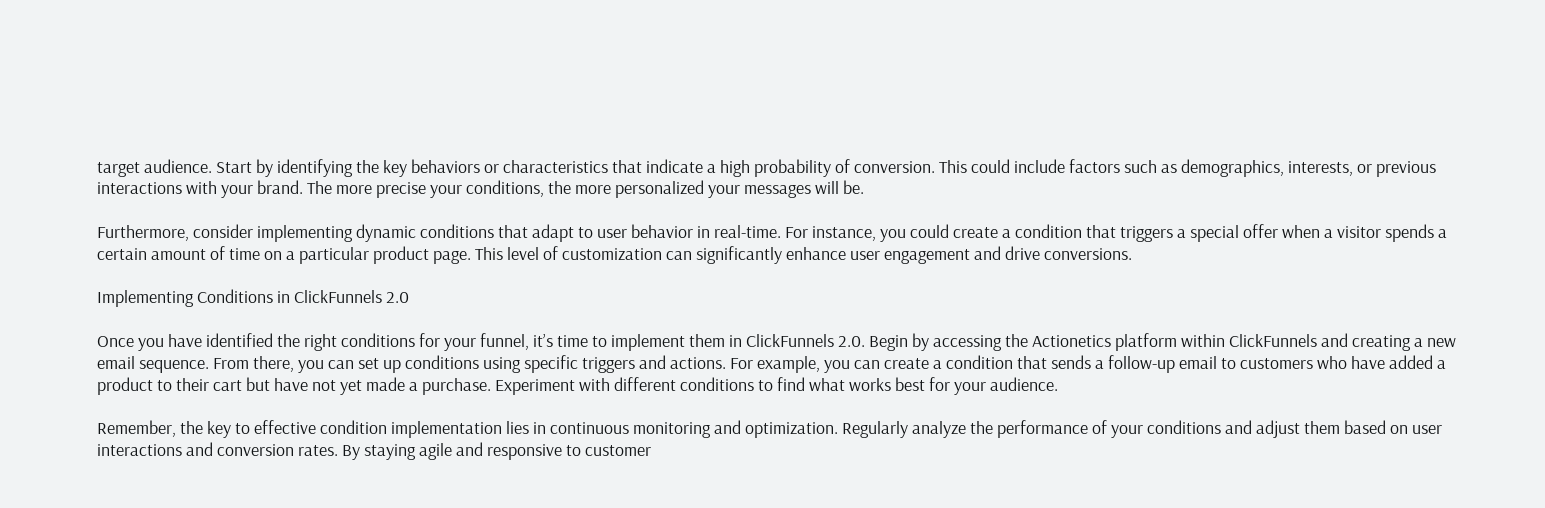target audience. Start by identifying the key behaviors or characteristics that indicate a high probability of conversion. This could include factors such as demographics, interests, or previous interactions with your brand. The more precise your conditions, the more personalized your messages will be.

Furthermore, consider implementing dynamic conditions that adapt to user behavior in real-time. For instance, you could create a condition that triggers a special offer when a visitor spends a certain amount of time on a particular product page. This level of customization can significantly enhance user engagement and drive conversions.

Implementing Conditions in ClickFunnels 2.0

Once you have identified the right conditions for your funnel, it’s time to implement them in ClickFunnels 2.0. Begin by accessing the Actionetics platform within ClickFunnels and creating a new email sequence. From there, you can set up conditions using specific triggers and actions. For example, you can create a condition that sends a follow-up email to customers who have added a product to their cart but have not yet made a purchase. Experiment with different conditions to find what works best for your audience.

Remember, the key to effective condition implementation lies in continuous monitoring and optimization. Regularly analyze the performance of your conditions and adjust them based on user interactions and conversion rates. By staying agile and responsive to customer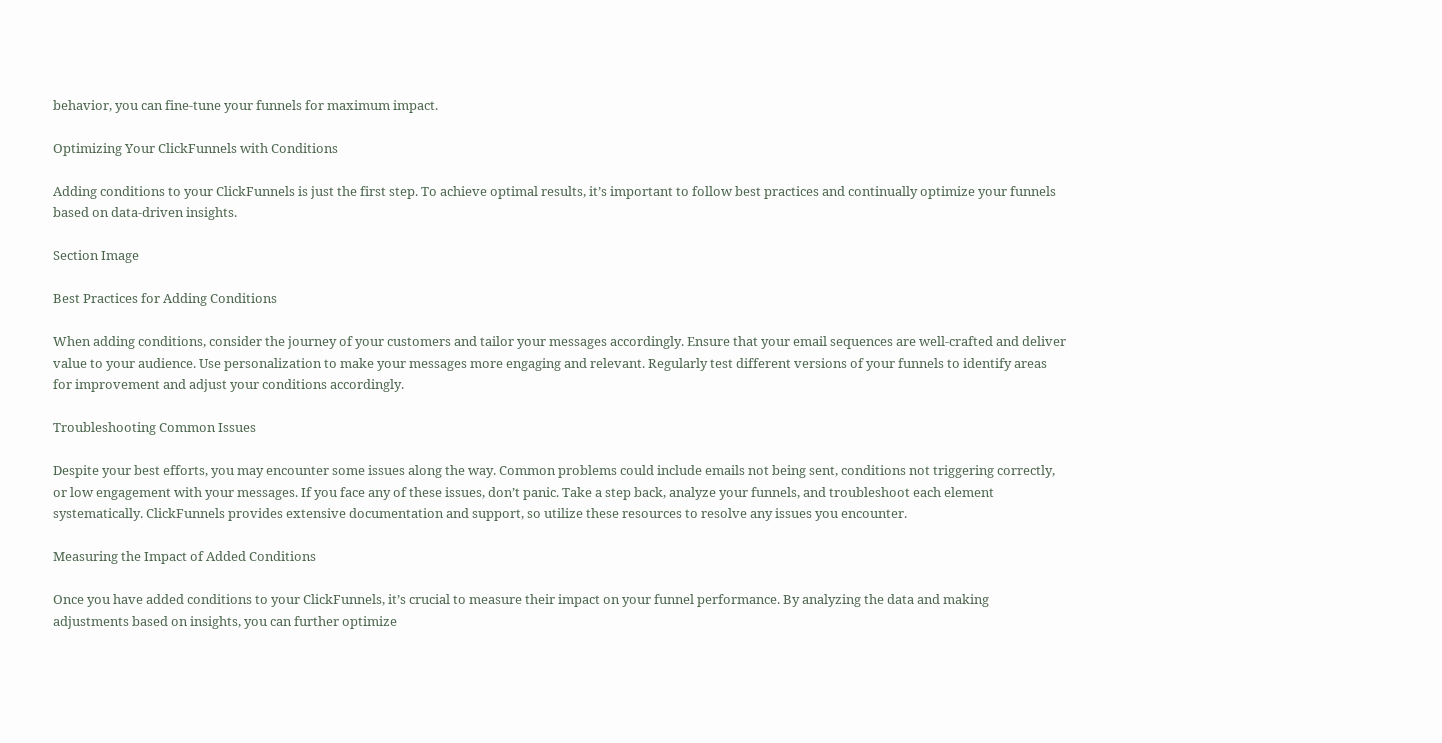behavior, you can fine-tune your funnels for maximum impact.

Optimizing Your ClickFunnels with Conditions

Adding conditions to your ClickFunnels is just the first step. To achieve optimal results, it’s important to follow best practices and continually optimize your funnels based on data-driven insights.

Section Image

Best Practices for Adding Conditions

When adding conditions, consider the journey of your customers and tailor your messages accordingly. Ensure that your email sequences are well-crafted and deliver value to your audience. Use personalization to make your messages more engaging and relevant. Regularly test different versions of your funnels to identify areas for improvement and adjust your conditions accordingly.

Troubleshooting Common Issues

Despite your best efforts, you may encounter some issues along the way. Common problems could include emails not being sent, conditions not triggering correctly, or low engagement with your messages. If you face any of these issues, don’t panic. Take a step back, analyze your funnels, and troubleshoot each element systematically. ClickFunnels provides extensive documentation and support, so utilize these resources to resolve any issues you encounter.

Measuring the Impact of Added Conditions

Once you have added conditions to your ClickFunnels, it’s crucial to measure their impact on your funnel performance. By analyzing the data and making adjustments based on insights, you can further optimize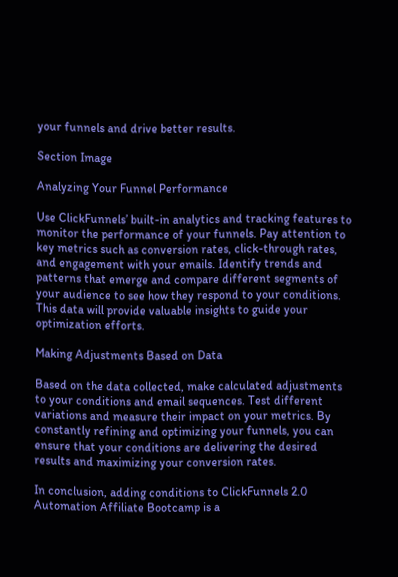your funnels and drive better results.

Section Image

Analyzing Your Funnel Performance

Use ClickFunnels’ built-in analytics and tracking features to monitor the performance of your funnels. Pay attention to key metrics such as conversion rates, click-through rates, and engagement with your emails. Identify trends and patterns that emerge and compare different segments of your audience to see how they respond to your conditions. This data will provide valuable insights to guide your optimization efforts.

Making Adjustments Based on Data

Based on the data collected, make calculated adjustments to your conditions and email sequences. Test different variations and measure their impact on your metrics. By constantly refining and optimizing your funnels, you can ensure that your conditions are delivering the desired results and maximizing your conversion rates.

In conclusion, adding conditions to ClickFunnels 2.0 Automation Affiliate Bootcamp is a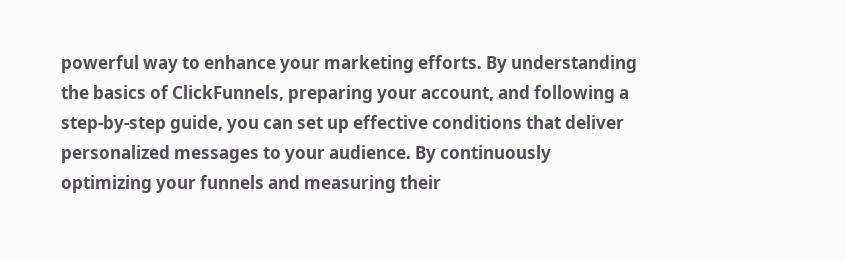powerful way to enhance your marketing efforts. By understanding the basics of ClickFunnels, preparing your account, and following a step-by-step guide, you can set up effective conditions that deliver personalized messages to your audience. By continuously optimizing your funnels and measuring their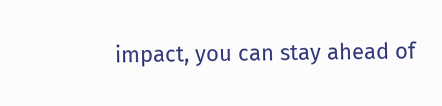impact, you can stay ahead of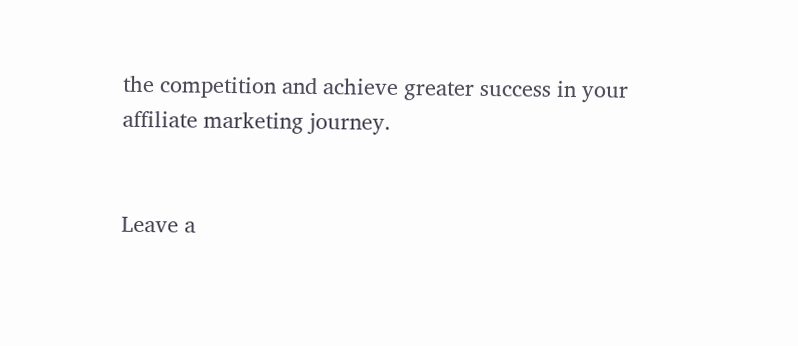the competition and achieve greater success in your affiliate marketing journey.


Leave a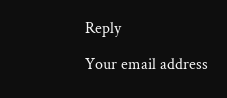Reply

Your email address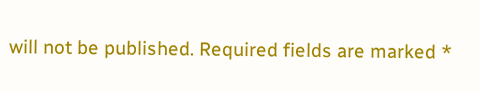will not be published. Required fields are marked *